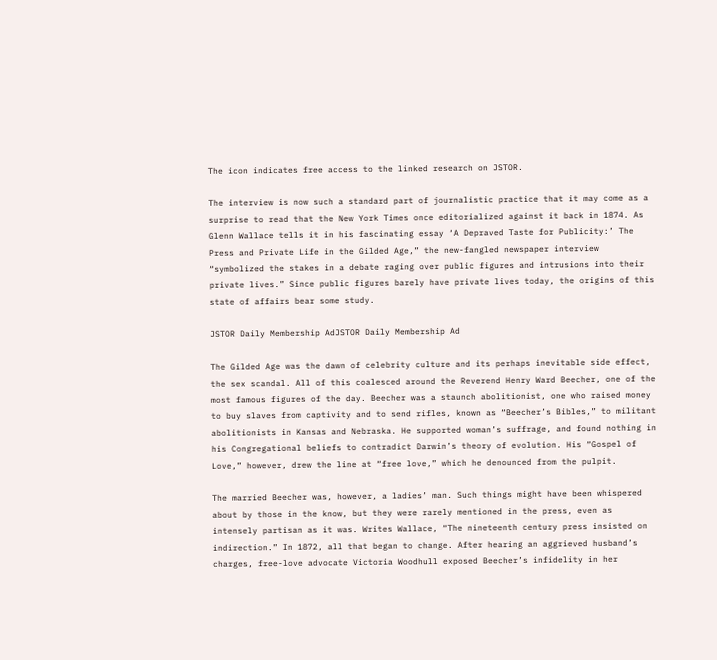The icon indicates free access to the linked research on JSTOR.

The interview is now such a standard part of journalistic practice that it may come as a surprise to read that the New York Times once editorialized against it back in 1874. As Glenn Wallace tells it in his fascinating essay ‘A Depraved Taste for Publicity:’ The Press and Private Life in the Gilded Age,” the new-fangled newspaper interview “symbolized the stakes in a debate raging over public figures and intrusions into their private lives.” Since public figures barely have private lives today, the origins of this state of affairs bear some study.

JSTOR Daily Membership AdJSTOR Daily Membership Ad

The Gilded Age was the dawn of celebrity culture and its perhaps inevitable side effect, the sex scandal. All of this coalesced around the Reverend Henry Ward Beecher, one of the most famous figures of the day. Beecher was a staunch abolitionist, one who raised money to buy slaves from captivity and to send rifles, known as “Beecher’s Bibles,” to militant abolitionists in Kansas and Nebraska. He supported woman’s suffrage, and found nothing in his Congregational beliefs to contradict Darwin’s theory of evolution. His “Gospel of Love,” however, drew the line at “free love,” which he denounced from the pulpit.

The married Beecher was, however, a ladies’ man. Such things might have been whispered about by those in the know, but they were rarely mentioned in the press, even as intensely partisan as it was. Writes Wallace, “The nineteenth century press insisted on indirection.” In 1872, all that began to change. After hearing an aggrieved husband’s charges, free-love advocate Victoria Woodhull exposed Beecher’s infidelity in her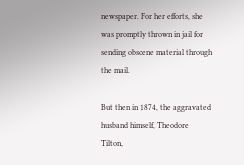newspaper. For her efforts, she was promptly thrown in jail for sending obscene material through the mail.

But then in 1874, the aggravated husband himself, Theodore Tilton,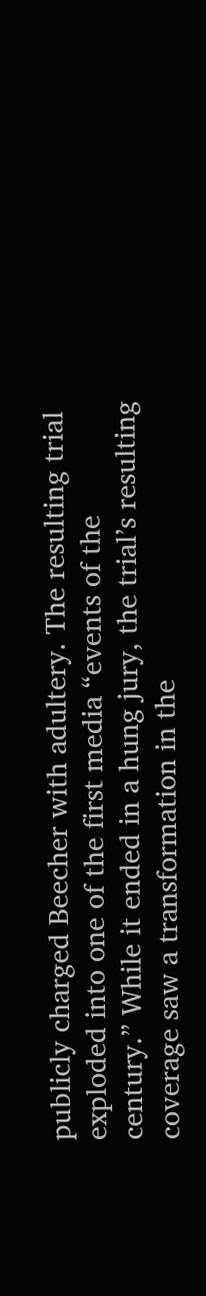publicly charged Beecher with adultery. The resulting trial exploded into one of the first media “events of the century.” While it ended in a hung jury, the trial’s resulting coverage saw a transformation in the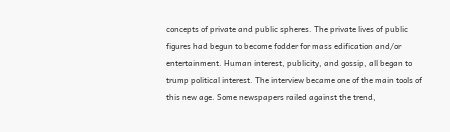concepts of private and public spheres. The private lives of public figures had begun to become fodder for mass edification and/or entertainment. Human interest, publicity, and gossip, all began to trump political interest. The interview became one of the main tools of this new age. Some newspapers railed against the trend,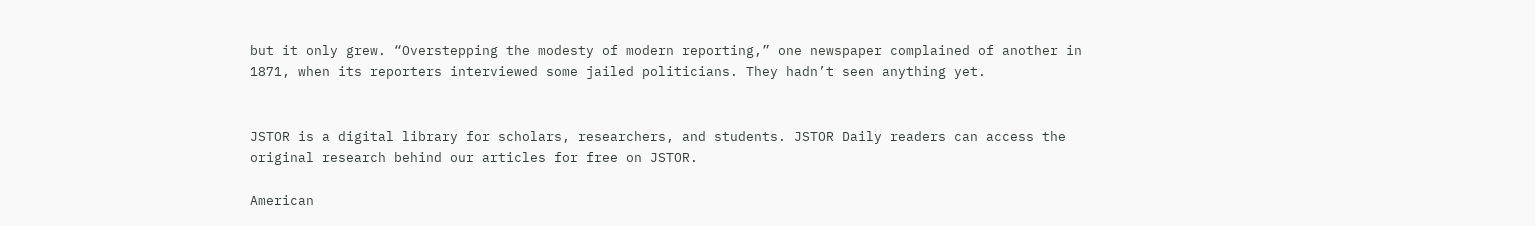but it only grew. “Overstepping the modesty of modern reporting,” one newspaper complained of another in 1871, when its reporters interviewed some jailed politicians. They hadn’t seen anything yet.


JSTOR is a digital library for scholars, researchers, and students. JSTOR Daily readers can access the original research behind our articles for free on JSTOR.

American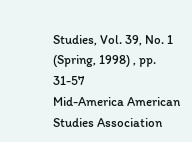Studies, Vol. 39, No. 1 (Spring, 1998) , pp. 31-57
Mid-America American Studies Association